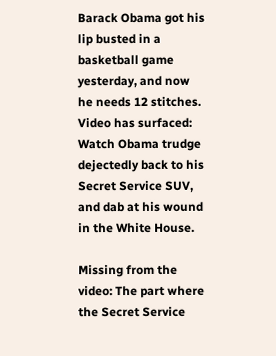Barack Obama got his lip busted in a basketball game yesterday, and now he needs 12 stitches. Video has surfaced: Watch Obama trudge dejectedly back to his Secret Service SUV, and dab at his wound in the White House.

Missing from the video: The part where the Secret Service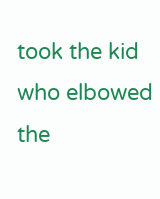took the kid who elbowed the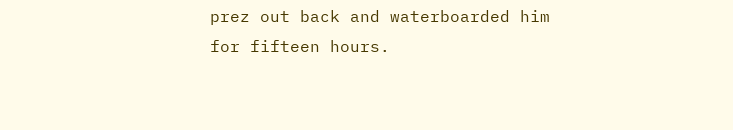prez out back and waterboarded him for fifteen hours.